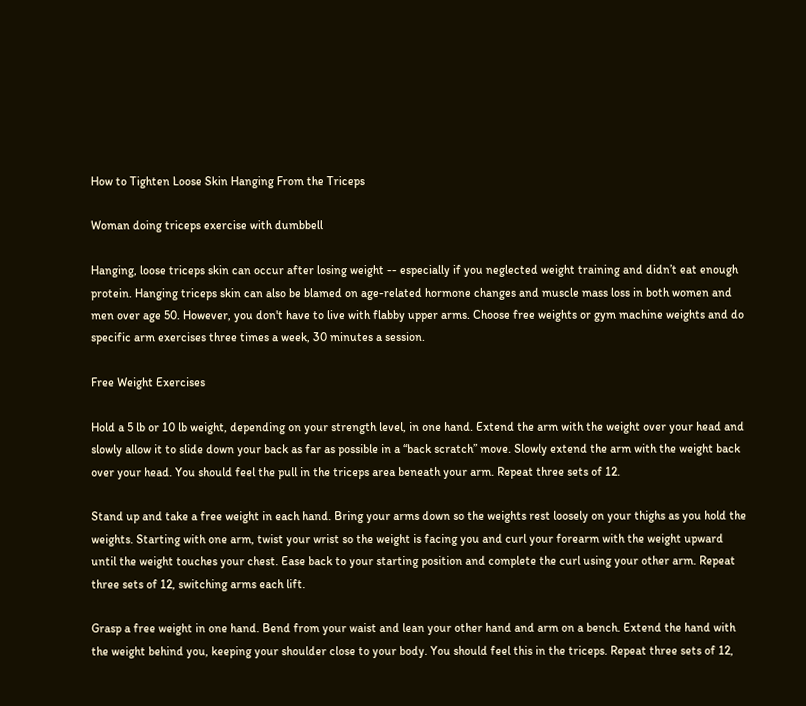How to Tighten Loose Skin Hanging From the Triceps

Woman doing triceps exercise with dumbbell

Hanging, loose triceps skin can occur after losing weight -- especially if you neglected weight training and didn’t eat enough protein. Hanging triceps skin can also be blamed on age-related hormone changes and muscle mass loss in both women and men over age 50. However, you don't have to live with flabby upper arms. Choose free weights or gym machine weights and do specific arm exercises three times a week, 30 minutes a session.

Free Weight Exercises

Hold a 5 lb or 10 lb weight, depending on your strength level, in one hand. Extend the arm with the weight over your head and slowly allow it to slide down your back as far as possible in a “back scratch” move. Slowly extend the arm with the weight back over your head. You should feel the pull in the triceps area beneath your arm. Repeat three sets of 12.

Stand up and take a free weight in each hand. Bring your arms down so the weights rest loosely on your thighs as you hold the weights. Starting with one arm, twist your wrist so the weight is facing you and curl your forearm with the weight upward until the weight touches your chest. Ease back to your starting position and complete the curl using your other arm. Repeat three sets of 12, switching arms each lift.

Grasp a free weight in one hand. Bend from your waist and lean your other hand and arm on a bench. Extend the hand with the weight behind you, keeping your shoulder close to your body. You should feel this in the triceps. Repeat three sets of 12,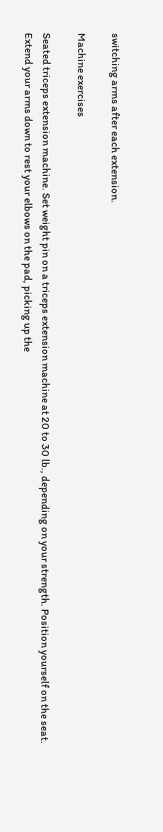switching arms after each extension.

Machine exercises

Seated triceps extension machine. Set weight pin on a triceps extension machine at 20 to 30 lb., depending on your strength. Position yourself on the seat. Extend your arms down to rest your elbows on the pad, picking up the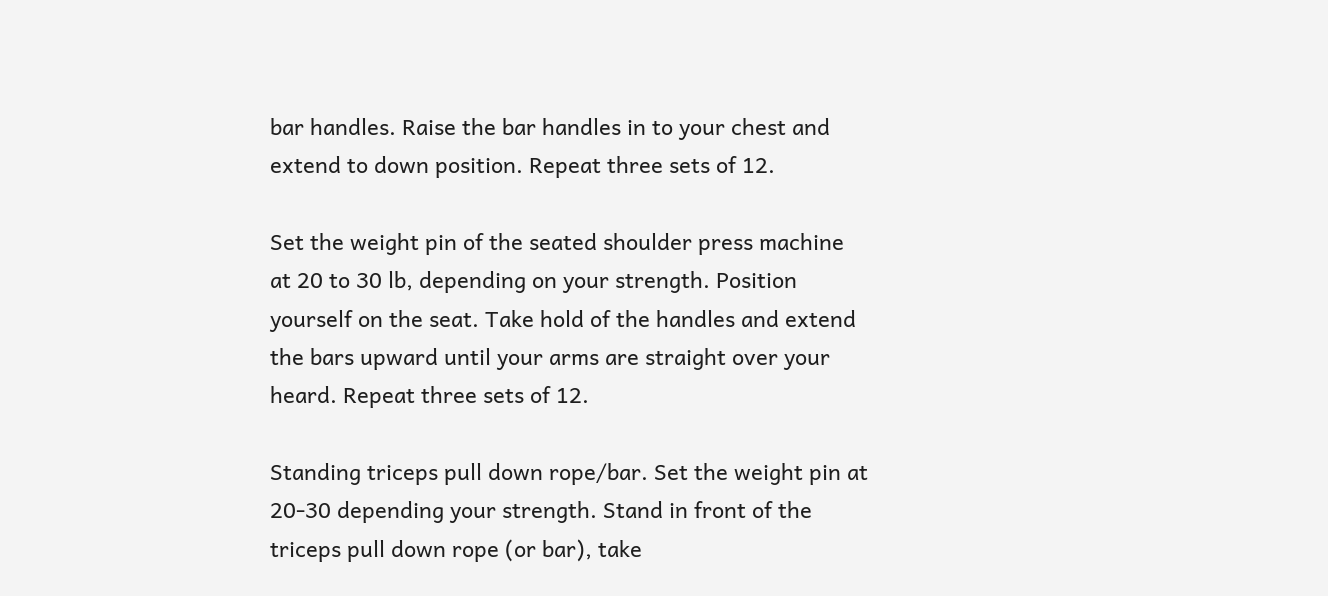bar handles. Raise the bar handles in to your chest and extend to down position. Repeat three sets of 12.

Set the weight pin of the seated shoulder press machine at 20 to 30 lb, depending on your strength. Position yourself on the seat. Take hold of the handles and extend the bars upward until your arms are straight over your heard. Repeat three sets of 12.

Standing triceps pull down rope/bar. Set the weight pin at 20-30 depending your strength. Stand in front of the triceps pull down rope (or bar), take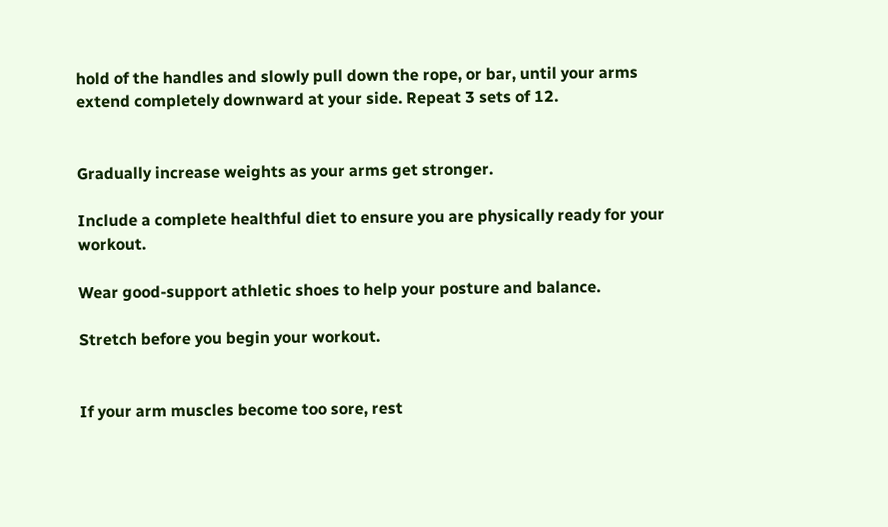hold of the handles and slowly pull down the rope, or bar, until your arms extend completely downward at your side. Repeat 3 sets of 12.


Gradually increase weights as your arms get stronger.

Include a complete healthful diet to ensure you are physically ready for your workout.

Wear good-support athletic shoes to help your posture and balance.

Stretch before you begin your workout.


If your arm muscles become too sore, rest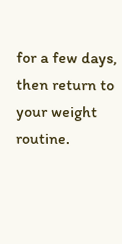for a few days, then return to your weight routine.